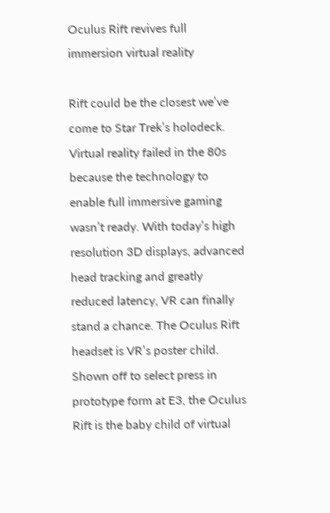Oculus Rift revives full immersion virtual reality

Rift could be the closest we’ve come to Star Trek’s holodeck.
Virtual reality failed in the 80s because the technology to enable full immersive gaming wasn’t ready. With today’s high resolution 3D displays, advanced head tracking and greatly reduced latency, VR can finally stand a chance. The Oculus Rift headset is VR’s poster child.
Shown off to select press in prototype form at E3, the Oculus Rift is the baby child of virtual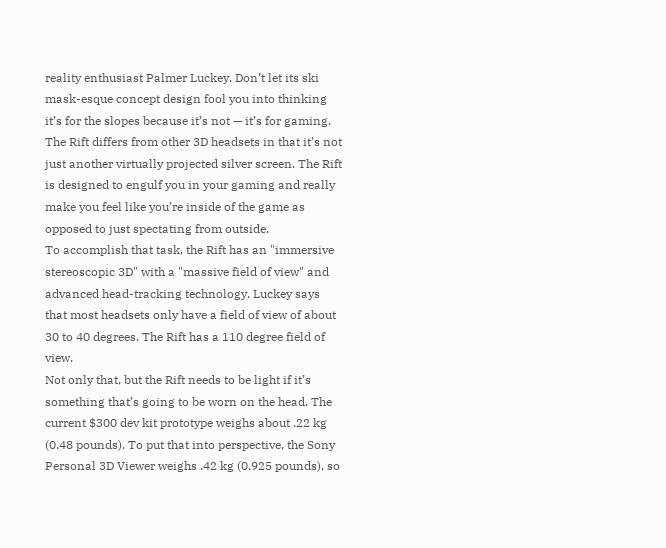reality enthusiast Palmer Luckey. Don’t let its ski mask-esque concept design fool you into thinking it’s for the slopes because it’s not — it’s for gaming.
The Rift differs from other 3D headsets in that it’s not just another virtually projected silver screen. The Rift is designed to engulf you in your gaming and really make you feel like you’re inside of the game as opposed to just spectating from outside.
To accomplish that task, the Rift has an "immersive stereoscopic 3D" with a "massive field of view" and advanced head-tracking technology. Luckey says that most headsets only have a field of view of about 30 to 40 degrees. The Rift has a 110 degree field of view.
Not only that, but the Rift needs to be light if it’s something that’s going to be worn on the head. The current $300 dev kit prototype weighs about .22 kg (0.48 pounds). To put that into perspective, the Sony Personal 3D Viewer weighs .42 kg (0.925 pounds), so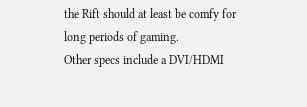the Rift should at least be comfy for long periods of gaming.
Other specs include a DVI/HDMI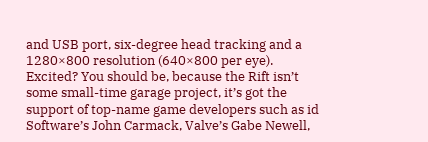and USB port, six-degree head tracking and a 1280×800 resolution (640×800 per eye).
Excited? You should be, because the Rift isn’t some small-time garage project, it’s got the support of top-name game developers such as id Software’s John Carmack, Valve’s Gabe Newell,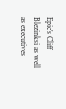Epic’s Cliff Blezinksi as well as executives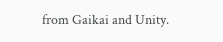from Gaikai and Unity.